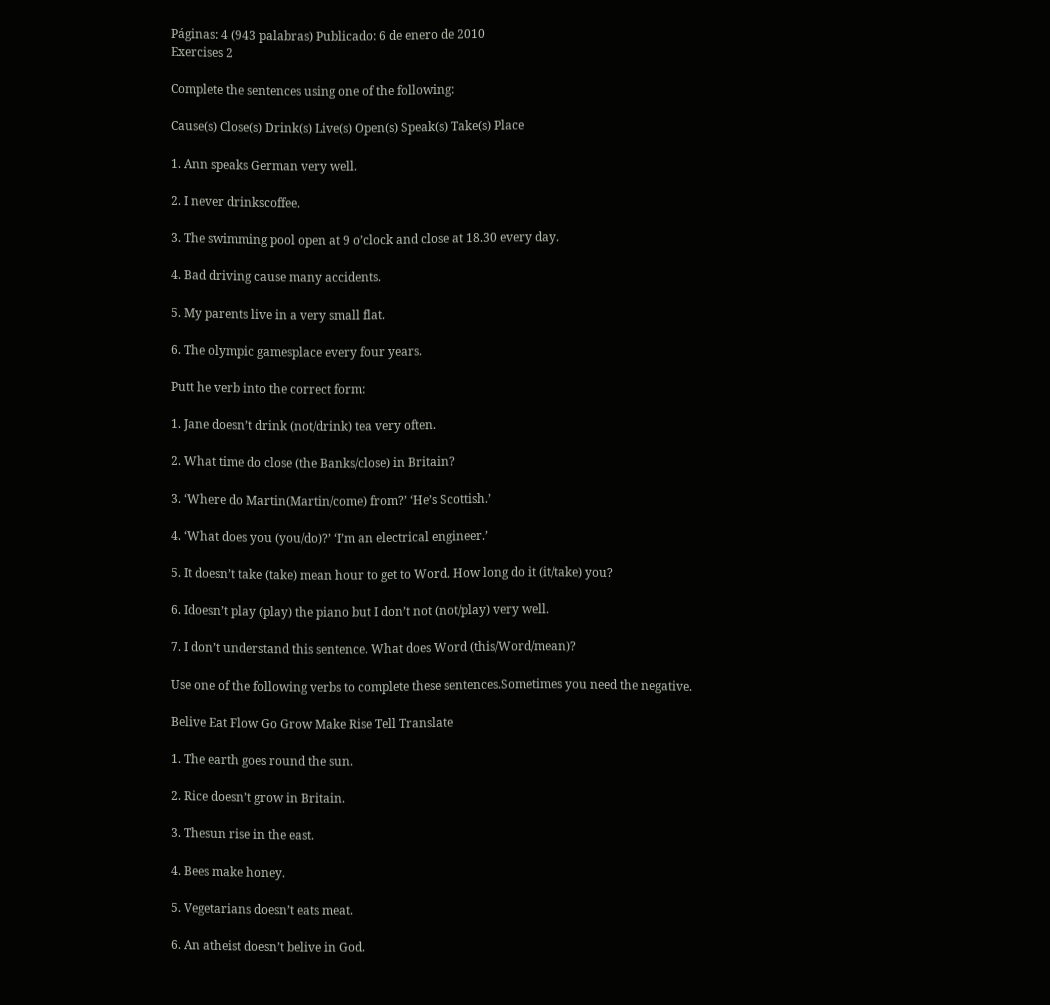Páginas: 4 (943 palabras) Publicado: 6 de enero de 2010
Exercises 2

Complete the sentences using one of the following:

Cause(s) Close(s) Drink(s) Live(s) Open(s) Speak(s) Take(s) Place

1. Ann speaks German very well.

2. I never drinkscoffee.

3. The swimming pool open at 9 o’clock and close at 18.30 every day.

4. Bad driving cause many accidents.

5. My parents live in a very small flat.

6. The olympic gamesplace every four years.

Putt he verb into the correct form:

1. Jane doesn’t drink (not/drink) tea very often.

2. What time do close (the Banks/close) in Britain?

3. ‘Where do Martin(Martin/come) from?’ ‘He’s Scottish.’

4. ‘What does you (you/do)?’ ‘I’m an electrical engineer.’

5. It doesn’t take (take) mean hour to get to Word. How long do it (it/take) you?

6. Idoesn’t play (play) the piano but I don’t not (not/play) very well.

7. I don’t understand this sentence. What does Word (this/Word/mean)?

Use one of the following verbs to complete these sentences.Sometimes you need the negative.

Belive Eat Flow Go Grow Make Rise Tell Translate

1. The earth goes round the sun.

2. Rice doesn’t grow in Britain.

3. Thesun rise in the east.

4. Bees make honey.

5. Vegetarians doesn’t eats meat.

6. An atheist doesn’t belive in God.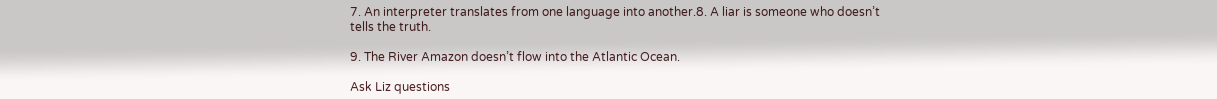7. An interpreter translates from one language into another.8. A liar is someone who doesn’t tells the truth.

9. The River Amazon doesn’t flow into the Atlantic Ocean.

Ask Liz questions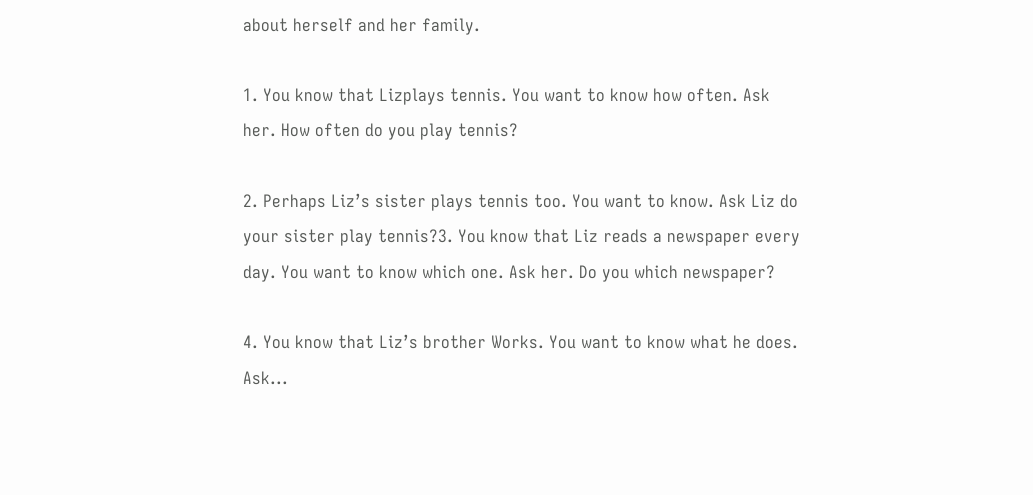about herself and her family.

1. You know that Lizplays tennis. You want to know how often. Ask her. How often do you play tennis?

2. Perhaps Liz’s sister plays tennis too. You want to know. Ask Liz do your sister play tennis?3. You know that Liz reads a newspaper every day. You want to know which one. Ask her. Do you which newspaper?

4. You know that Liz’s brother Works. You want to know what he does. Ask...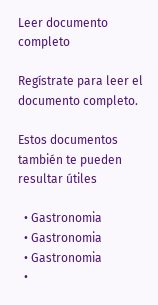Leer documento completo

Regístrate para leer el documento completo.

Estos documentos también te pueden resultar útiles

  • Gastronomia
  • Gastronomia
  • Gastronomia
  •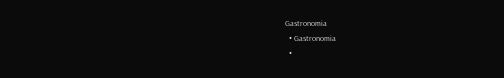Gastronomia
  • Gastronomia
  •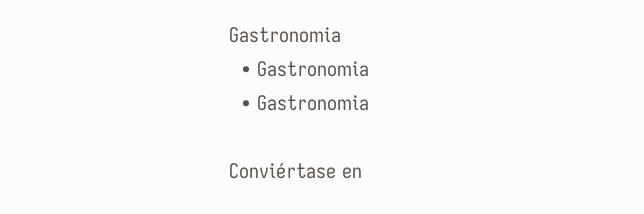Gastronomia
  • Gastronomia
  • Gastronomia

Conviértase en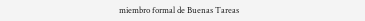miembro formal de Buenas Tareas